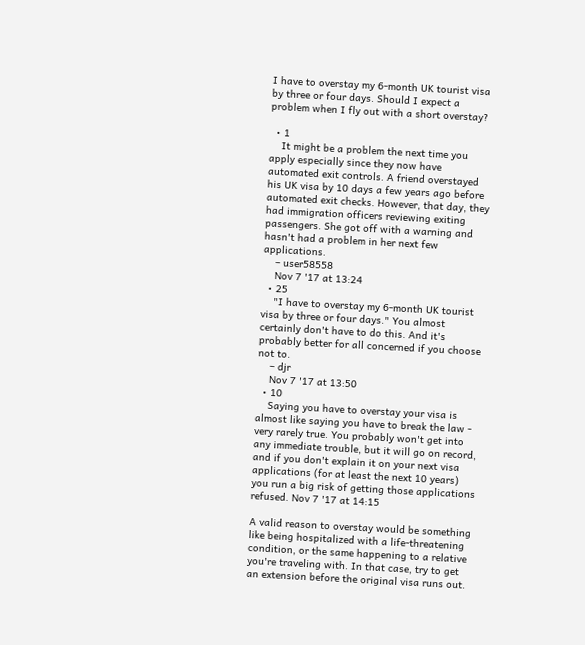I have to overstay my 6-month UK tourist visa by three or four days. Should I expect a problem when I fly out with a short overstay?

  • 1
    It might be a problem the next time you apply especially since they now have automated exit controls. A friend overstayed his UK visa by 10 days a few years ago before automated exit checks. However, that day, they had immigration officers reviewing exiting passengers. She got off with a warning and hasn't had a problem in her next few applications.
    – user58558
    Nov 7 '17 at 13:24
  • 25
    "I have to overstay my 6-month UK tourist visa by three or four days." You almost certainly don't have to do this. And it's probably better for all concerned if you choose not to.
    – djr
    Nov 7 '17 at 13:50
  • 10
    Saying you have to overstay your visa is almost like saying you have to break the law - very rarely true. You probably won't get into any immediate trouble, but it will go on record, and if you don't explain it on your next visa applications (for at least the next 10 years) you run a big risk of getting those applications refused. Nov 7 '17 at 14:15

A valid reason to overstay would be something like being hospitalized with a life-threatening condition, or the same happening to a relative you're traveling with. In that case, try to get an extension before the original visa runs out.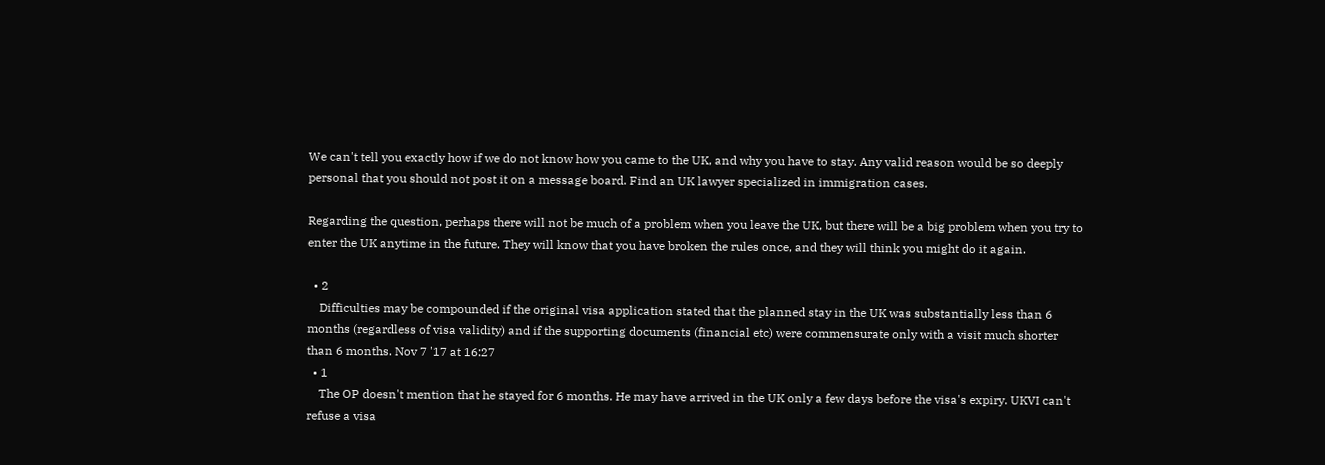We can't tell you exactly how if we do not know how you came to the UK, and why you have to stay. Any valid reason would be so deeply personal that you should not post it on a message board. Find an UK lawyer specialized in immigration cases.

Regarding the question, perhaps there will not be much of a problem when you leave the UK, but there will be a big problem when you try to enter the UK anytime in the future. They will know that you have broken the rules once, and they will think you might do it again.

  • 2
    Difficulties may be compounded if the original visa application stated that the planned stay in the UK was substantially less than 6 months (regardless of visa validity) and if the supporting documents (financial etc) were commensurate only with a visit much shorter than 6 months. Nov 7 '17 at 16:27
  • 1
    The OP doesn't mention that he stayed for 6 months. He may have arrived in the UK only a few days before the visa's expiry. UKVI can't refuse a visa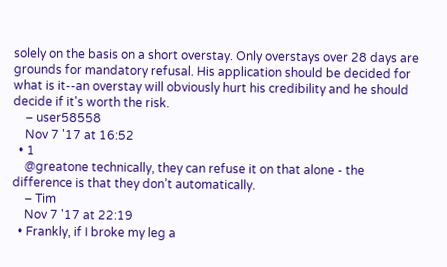solely on the basis on a short overstay. Only overstays over 28 days are grounds for mandatory refusal. His application should be decided for what is it--an overstay will obviously hurt his credibility and he should decide if it's worth the risk.
    – user58558
    Nov 7 '17 at 16:52
  • 1
    @greatone technically, they can refuse it on that alone - the difference is that they don’t automatically.
    – Tim
    Nov 7 '17 at 22:19
  • Frankly, if I broke my leg a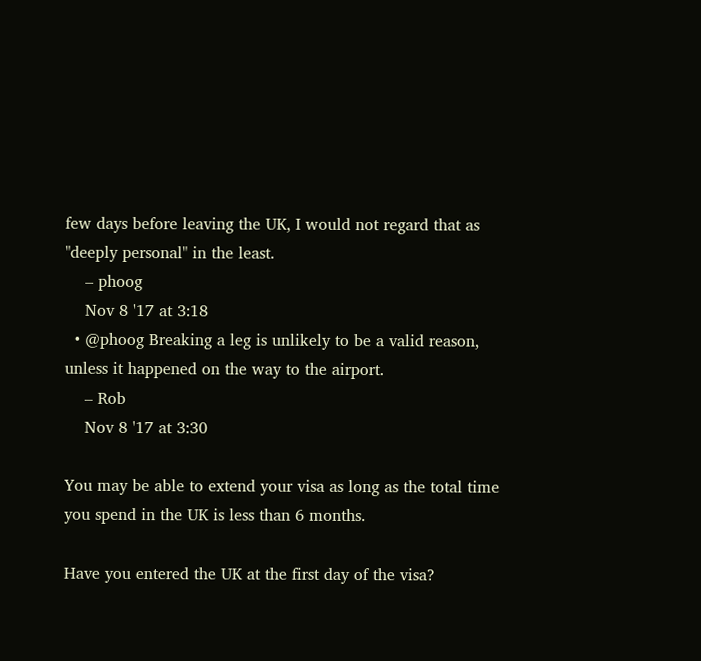few days before leaving the UK, I would not regard that as "deeply personal" in the least.
    – phoog
    Nov 8 '17 at 3:18
  • @phoog Breaking a leg is unlikely to be a valid reason, unless it happened on the way to the airport.
    – Rob
    Nov 8 '17 at 3:30

You may be able to extend your visa as long as the total time you spend in the UK is less than 6 months.

Have you entered the UK at the first day of the visa?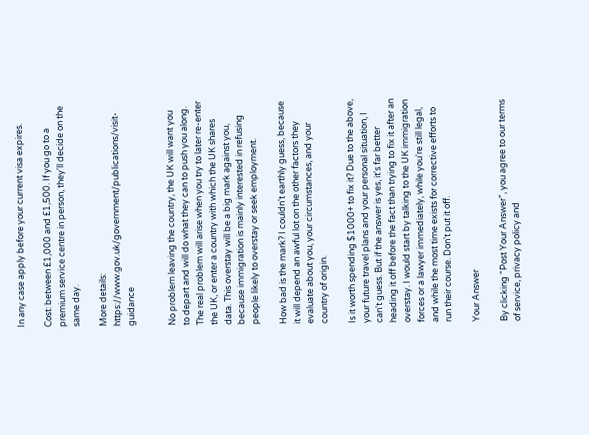In any case apply before your current visa expires.

Cost: between £1,000 and £1,500. If you go to a premium service centre in person, they'll decide on the same day.

More details: https://www.gov.uk/government/publications/visit-guidance


No problem leaving the country, the UK will want you to depart and will do what they can to push you along. The real problem will arise when you try to later re-enter the UK, or enter a country with which the UK shares data. This overstay will be a big mark against you, because immigration is mainly interested in refusing people likely to overstay or seek employment.

How bad is the mark? I couldn't earthly guess, because it will depend an awful lot on the other factors they evaluate about you, your circumstances, and your country of origin.

Is it worth spending $1000+ to fix it? Due to the above, your future travel plans and your personal situation, I can't guess. But if the answer is yes, it's far better heading it off before the fact than trying to fix it after an overstay. I would start by talking to the UK immigration forces or a lawyer immediately, while you're still legal, and while the most time exists for corrective efforts to run their course. Don't put it off.

Your Answer

By clicking “Post Your Answer”, you agree to our terms of service, privacy policy and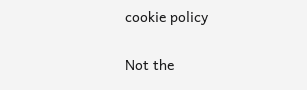cookie policy

Not the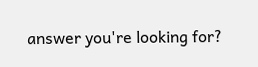answer you're looking for?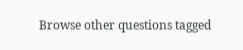Browse other questions tagged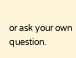or ask your own question.